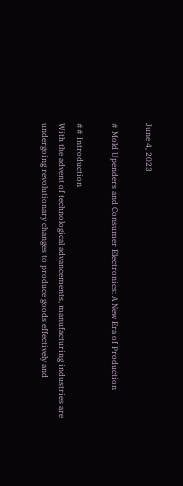June 4, 2023

# Mold Upenders and Consumer Electronics: A New Era of Production

## Introduction
With the advent of technological advancements, manufacturing industries are undergoing revolutionary changes to produce goods effectively and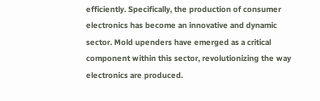efficiently. Specifically, the production of consumer electronics has become an innovative and dynamic sector. Mold upenders have emerged as a critical component within this sector, revolutionizing the way electronics are produced.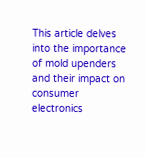This article delves into the importance of mold upenders and their impact on consumer electronics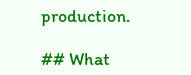production.

## What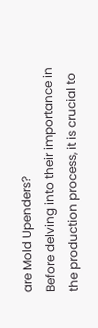are Mold Upenders?
Before delving into their importance in the production process, it is crucial to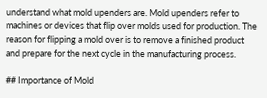understand what mold upenders are. Mold upenders refer to machines or devices that flip over molds used for production. The reason for flipping a mold over is to remove a finished product and prepare for the next cycle in the manufacturing process.

## Importance of Mold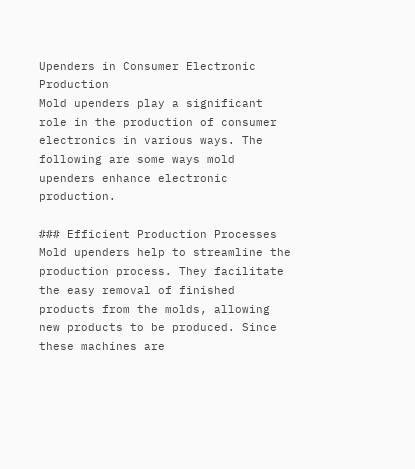Upenders in Consumer Electronic Production
Mold upenders play a significant role in the production of consumer electronics in various ways. The following are some ways mold upenders enhance electronic production.

### Efficient Production Processes
Mold upenders help to streamline the production process. They facilitate the easy removal of finished products from the molds, allowing new products to be produced. Since these machines are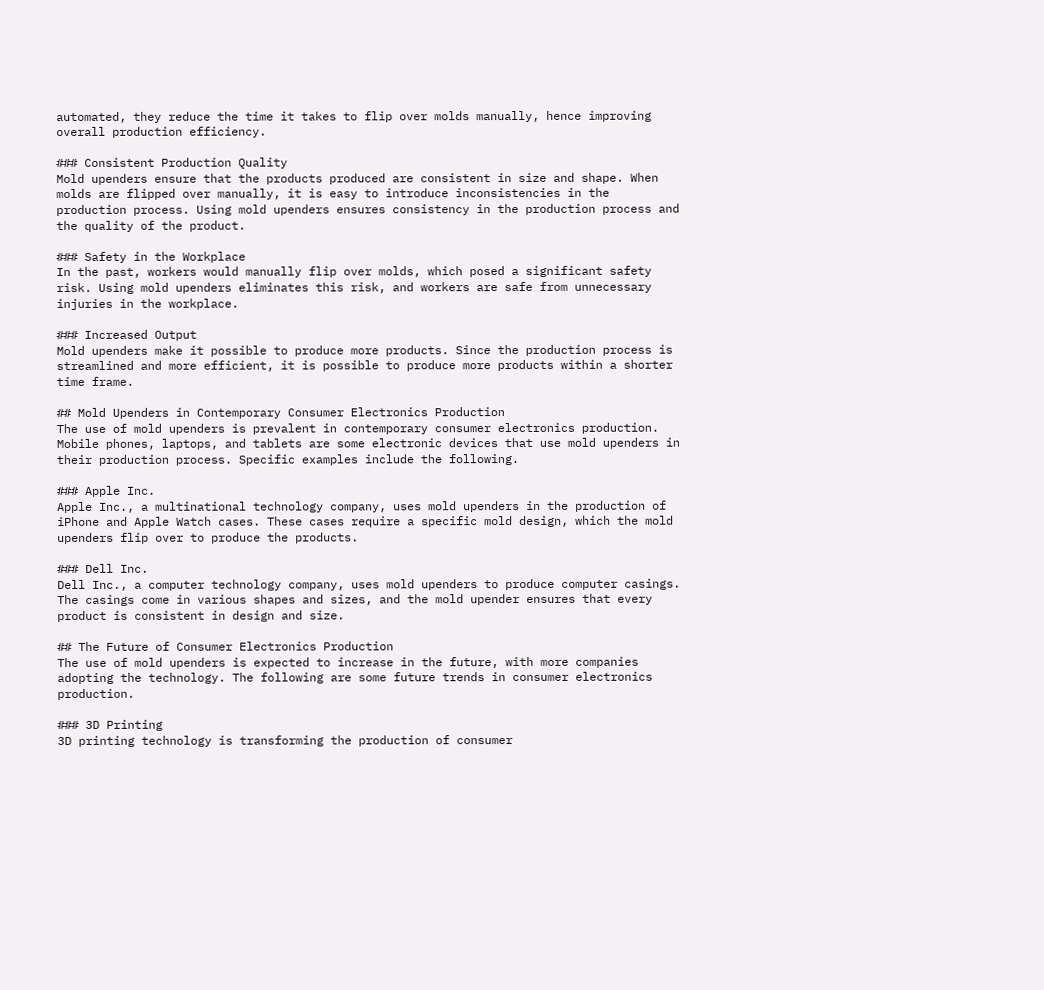automated, they reduce the time it takes to flip over molds manually, hence improving overall production efficiency.

### Consistent Production Quality
Mold upenders ensure that the products produced are consistent in size and shape. When molds are flipped over manually, it is easy to introduce inconsistencies in the production process. Using mold upenders ensures consistency in the production process and the quality of the product.

### Safety in the Workplace
In the past, workers would manually flip over molds, which posed a significant safety risk. Using mold upenders eliminates this risk, and workers are safe from unnecessary injuries in the workplace.

### Increased Output
Mold upenders make it possible to produce more products. Since the production process is streamlined and more efficient, it is possible to produce more products within a shorter time frame.

## Mold Upenders in Contemporary Consumer Electronics Production
The use of mold upenders is prevalent in contemporary consumer electronics production. Mobile phones, laptops, and tablets are some electronic devices that use mold upenders in their production process. Specific examples include the following.

### Apple Inc.
Apple Inc., a multinational technology company, uses mold upenders in the production of iPhone and Apple Watch cases. These cases require a specific mold design, which the mold upenders flip over to produce the products.

### Dell Inc.
Dell Inc., a computer technology company, uses mold upenders to produce computer casings. The casings come in various shapes and sizes, and the mold upender ensures that every product is consistent in design and size.

## The Future of Consumer Electronics Production
The use of mold upenders is expected to increase in the future, with more companies adopting the technology. The following are some future trends in consumer electronics production.

### 3D Printing
3D printing technology is transforming the production of consumer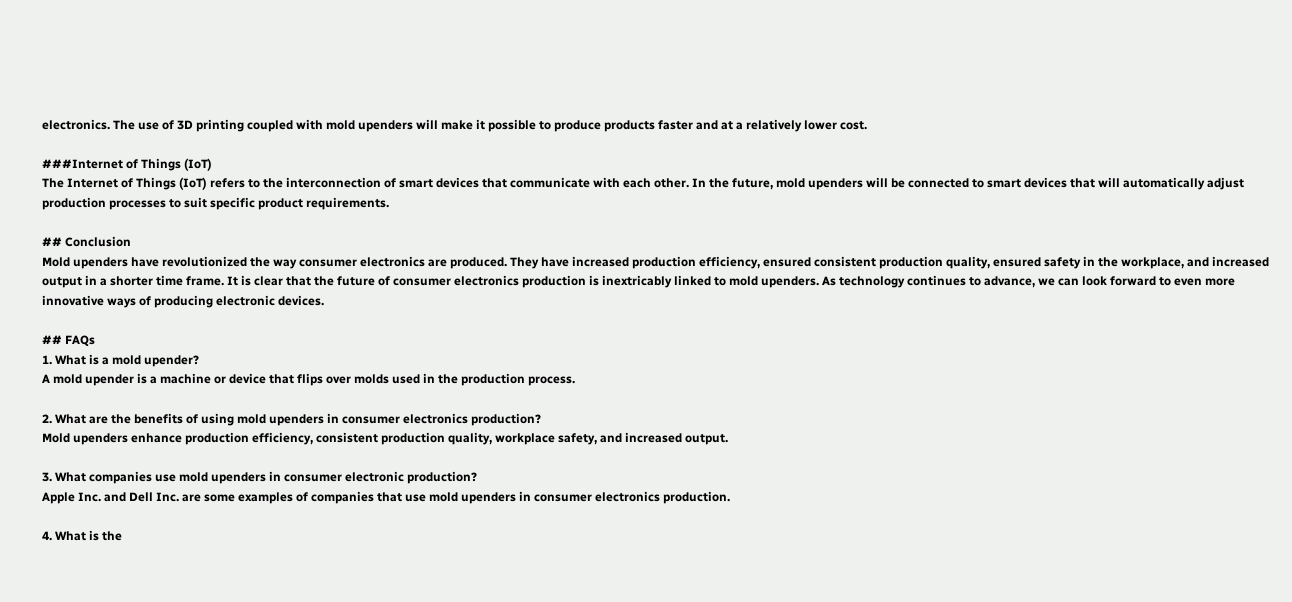electronics. The use of 3D printing coupled with mold upenders will make it possible to produce products faster and at a relatively lower cost.

###Internet of Things (IoT)
The Internet of Things (IoT) refers to the interconnection of smart devices that communicate with each other. In the future, mold upenders will be connected to smart devices that will automatically adjust production processes to suit specific product requirements.

## Conclusion
Mold upenders have revolutionized the way consumer electronics are produced. They have increased production efficiency, ensured consistent production quality, ensured safety in the workplace, and increased output in a shorter time frame. It is clear that the future of consumer electronics production is inextricably linked to mold upenders. As technology continues to advance, we can look forward to even more innovative ways of producing electronic devices.

## FAQs
1. What is a mold upender?
A mold upender is a machine or device that flips over molds used in the production process.

2. What are the benefits of using mold upenders in consumer electronics production?
Mold upenders enhance production efficiency, consistent production quality, workplace safety, and increased output.

3. What companies use mold upenders in consumer electronic production?
Apple Inc. and Dell Inc. are some examples of companies that use mold upenders in consumer electronics production.

4. What is the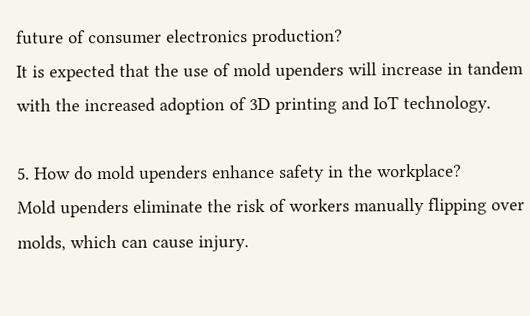future of consumer electronics production?
It is expected that the use of mold upenders will increase in tandem with the increased adoption of 3D printing and IoT technology.

5. How do mold upenders enhance safety in the workplace?
Mold upenders eliminate the risk of workers manually flipping over molds, which can cause injury.